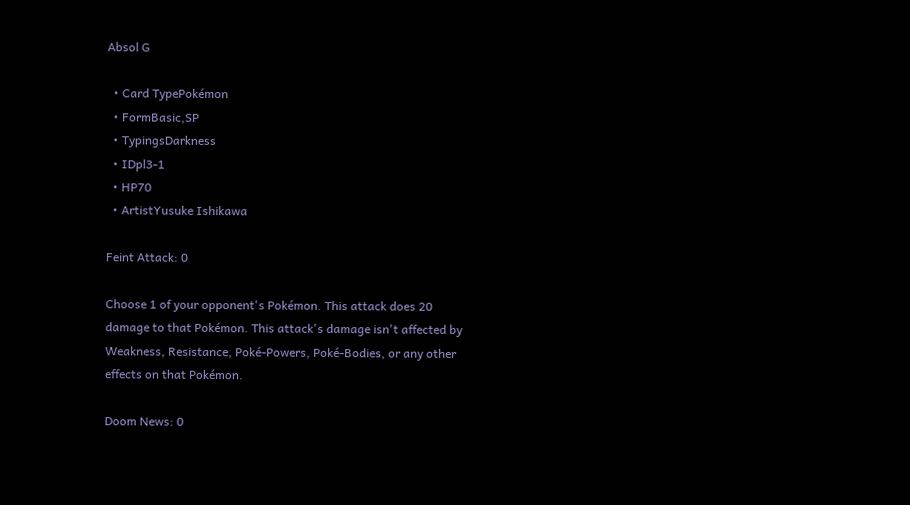Absol G

  • Card TypePokémon
  • FormBasic,SP
  • TypingsDarkness
  • IDpl3-1
  • HP70
  • ArtistYusuke Ishikawa

Feint Attack: 0

Choose 1 of your opponent's Pokémon. This attack does 20 damage to that Pokémon. This attack's damage isn't affected by Weakness, Resistance, Poké-Powers, Poké-Bodies, or any other effects on that Pokémon.

Doom News: 0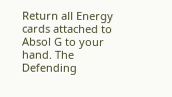Return all Energy cards attached to Absol G to your hand. The Defending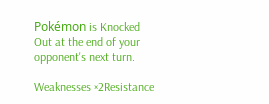Pokémon is Knocked Out at the end of your opponent's next turn.

Weaknesses ×2Resistance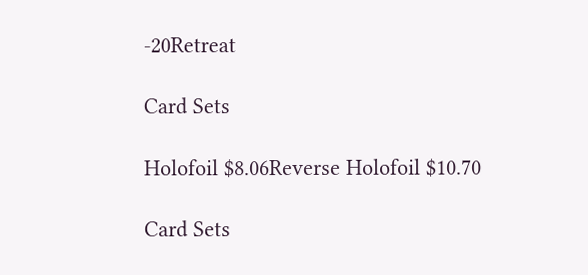-20Retreat

Card Sets

Holofoil $8.06Reverse Holofoil $10.70

Card Sets